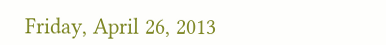Friday, April 26, 2013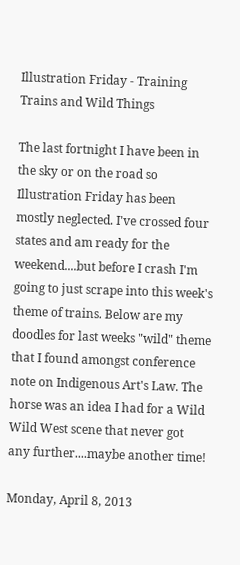Illustration Friday - Training Trains and Wild Things

The last fortnight I have been in the sky or on the road so Illustration Friday has been mostly neglected. I've crossed four states and am ready for the weekend....but before I crash I'm going to just scrape into this week's theme of trains. Below are my doodles for last weeks "wild" theme that I found amongst conference note on Indigenous Art's Law. The horse was an idea I had for a Wild Wild West scene that never got any further....maybe another time!

Monday, April 8, 2013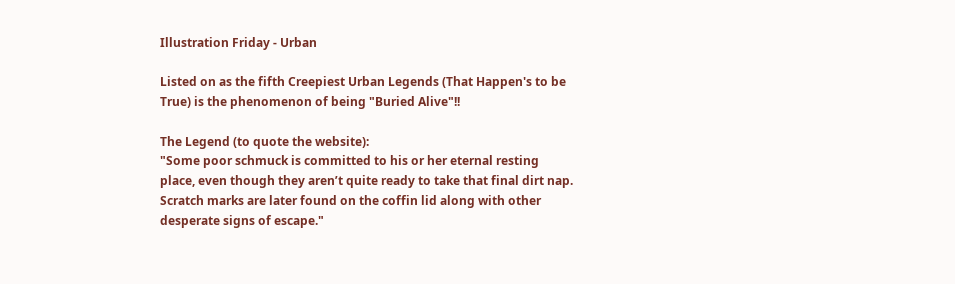Illustration Friday - Urban

Listed on as the fifth Creepiest Urban Legends (That Happen's to be True) is the phenomenon of being "Buried Alive"!!

The Legend (to quote the website):
"Some poor schmuck is committed to his or her eternal resting place, even though they aren’t quite ready to take that final dirt nap. Scratch marks are later found on the coffin lid along with other desperate signs of escape."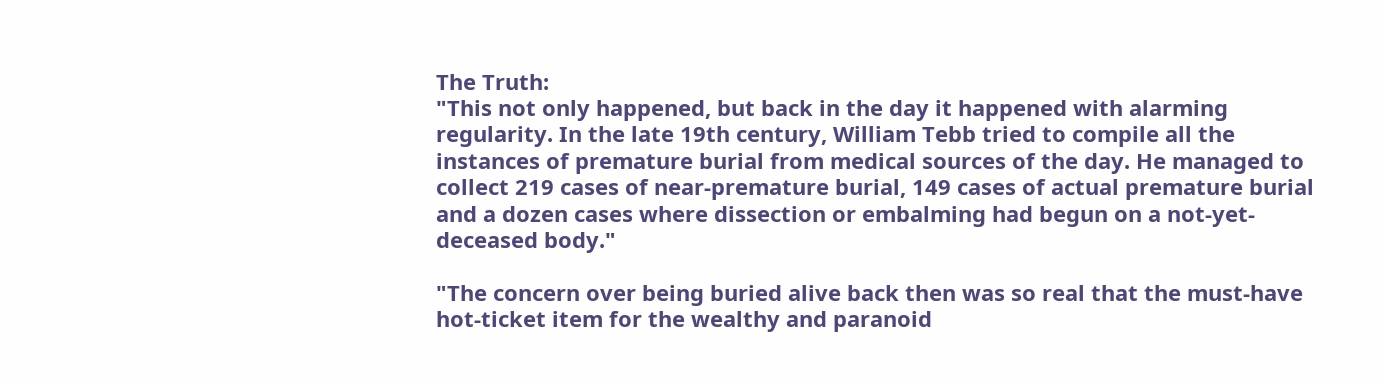The Truth:
"This not only happened, but back in the day it happened with alarming regularity. In the late 19th century, William Tebb tried to compile all the instances of premature burial from medical sources of the day. He managed to collect 219 cases of near-premature burial, 149 cases of actual premature burial and a dozen cases where dissection or embalming had begun on a not-yet-deceased body."

"The concern over being buried alive back then was so real that the must-have hot-ticket item for the wealthy and paranoid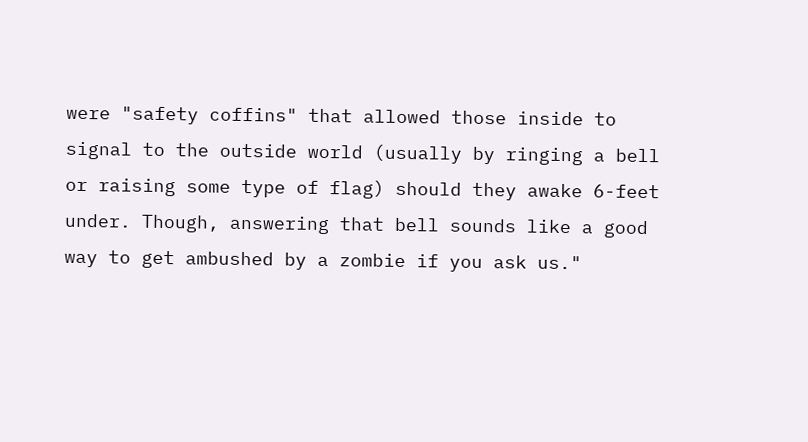were "safety coffins" that allowed those inside to signal to the outside world (usually by ringing a bell or raising some type of flag) should they awake 6-feet under. Though, answering that bell sounds like a good way to get ambushed by a zombie if you ask us."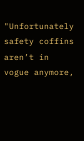"Unfortunately safety coffins aren’t in vogue anymore,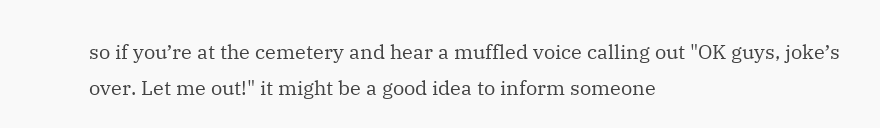so if you’re at the cemetery and hear a muffled voice calling out "OK guys, joke’s over. Let me out!" it might be a good idea to inform someone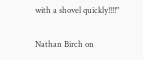with a shovel quickly!!!!"

Nathan Birch on